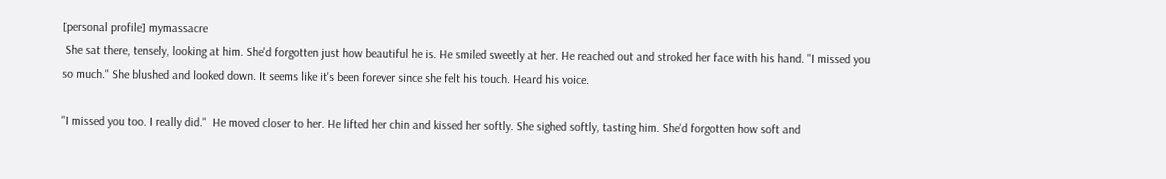[personal profile] mymassacre
 She sat there, tensely, looking at him. She'd forgotten just how beautiful he is. He smiled sweetly at her. He reached out and stroked her face with his hand. "I missed you so much." She blushed and looked down. It seems like it's been forever since she felt his touch. Heard his voice.

"I missed you too. I really did."  He moved closer to her. He lifted her chin and kissed her softly. She sighed softly, tasting him. She'd forgotten how soft and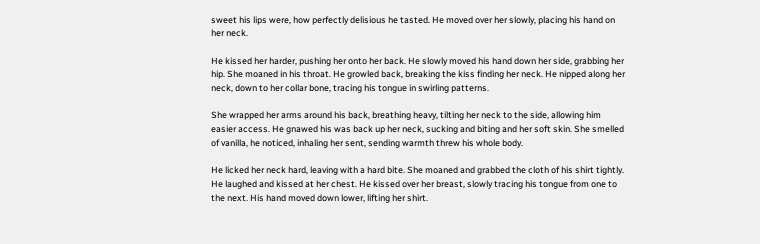sweet his lips were, how perfectly delisious he tasted. He moved over her slowly, placing his hand on her neck.

He kissed her harder, pushing her onto her back. He slowly moved his hand down her side, grabbing her hip. She moaned in his throat. He growled back, breaking the kiss finding her neck. He nipped along her neck, down to her collar bone, tracing his tongue in swirling patterns.

She wrapped her arms around his back, breathing heavy, tilting her neck to the side, allowing him easier access. He gnawed his was back up her neck, sucking and biting and her soft skin. She smelled of vanilla, he noticed, inhaling her sent, sending warmth threw his whole body.

He licked her neck hard, leaving with a hard bite. She moaned and grabbed the cloth of his shirt tightly. He laughed and kissed at her chest. He kissed over her breast, slowly tracing his tongue from one to the next. His hand moved down lower, lifting her shirt.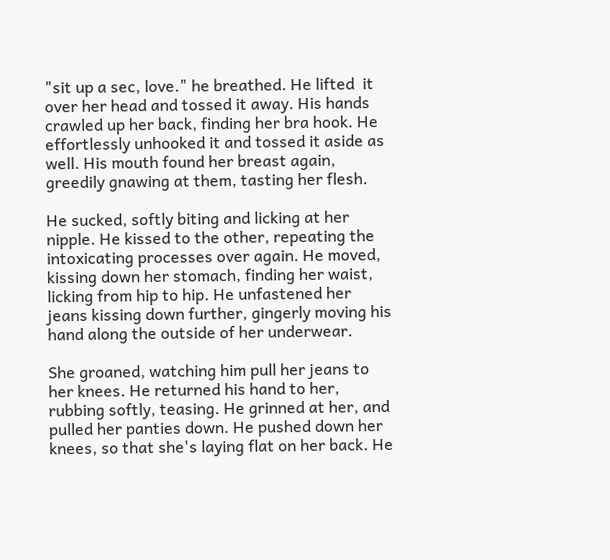"sit up a sec, love." he breathed. He lifted  it over her head and tossed it away. His hands crawled up her back, finding her bra hook. He effortlessly unhooked it and tossed it aside as well. His mouth found her breast again, greedily gnawing at them, tasting her flesh.

He sucked, softly biting and licking at her nipple. He kissed to the other, repeating the intoxicating processes over again. He moved, kissing down her stomach, finding her waist, licking from hip to hip. He unfastened her jeans kissing down further, gingerly moving his hand along the outside of her underwear.

She groaned, watching him pull her jeans to her knees. He returned his hand to her, rubbing softly, teasing. He grinned at her, and pulled her panties down. He pushed down her knees, so that she's laying flat on her back. He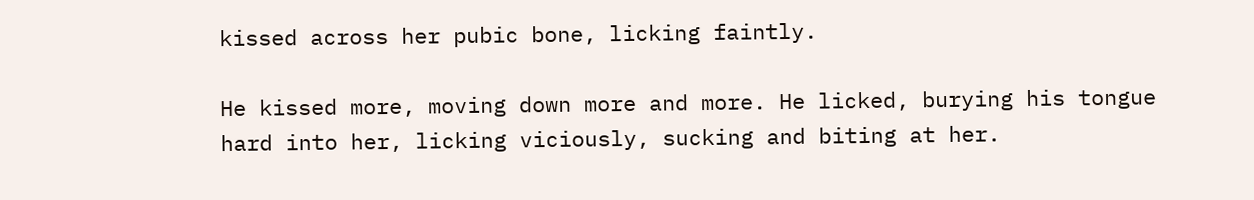kissed across her pubic bone, licking faintly.

He kissed more, moving down more and more. He licked, burying his tongue hard into her, licking viciously, sucking and biting at her.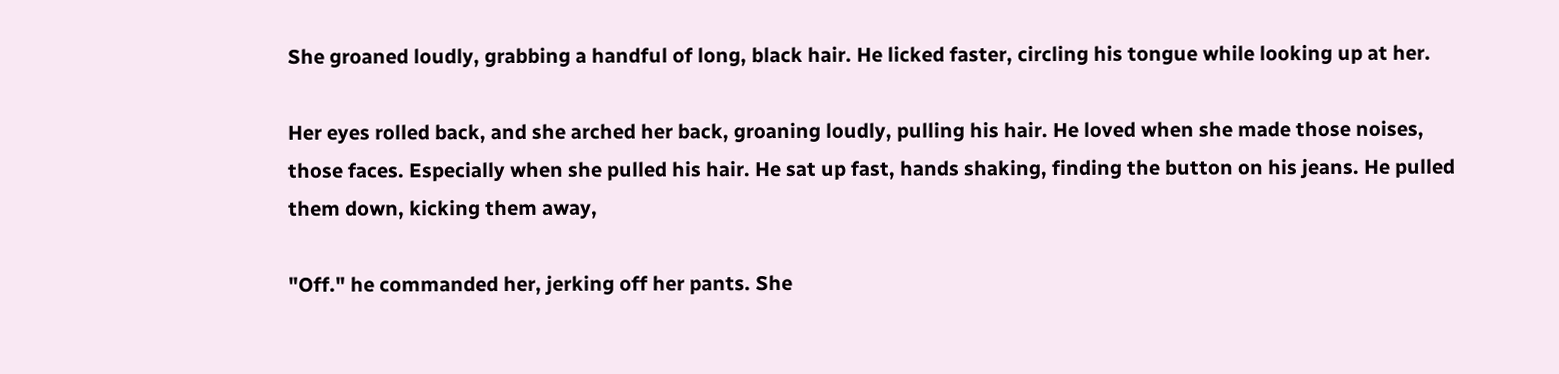She groaned loudly, grabbing a handful of long, black hair. He licked faster, circling his tongue while looking up at her.

Her eyes rolled back, and she arched her back, groaning loudly, pulling his hair. He loved when she made those noises, those faces. Especially when she pulled his hair. He sat up fast, hands shaking, finding the button on his jeans. He pulled them down, kicking them away,

"Off." he commanded her, jerking off her pants. She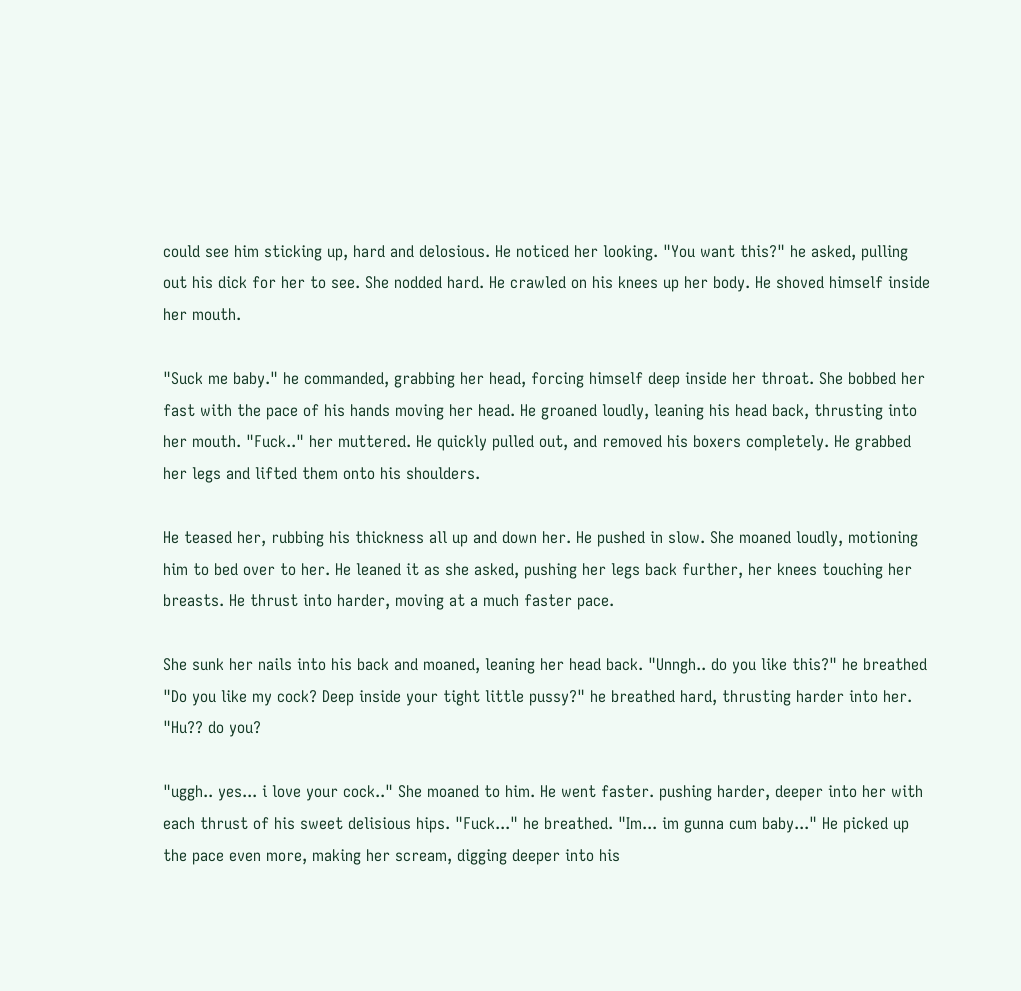could see him sticking up, hard and delosious. He noticed her looking. "You want this?" he asked, pulling out his dick for her to see. She nodded hard. He crawled on his knees up her body. He shoved himself inside her mouth.

"Suck me baby." he commanded, grabbing her head, forcing himself deep inside her throat. She bobbed her fast with the pace of his hands moving her head. He groaned loudly, leaning his head back, thrusting into her mouth. "Fuck.." her muttered. He quickly pulled out, and removed his boxers completely. He grabbed her legs and lifted them onto his shoulders.

He teased her, rubbing his thickness all up and down her. He pushed in slow. She moaned loudly, motioning him to bed over to her. He leaned it as she asked, pushing her legs back further, her knees touching her breasts. He thrust into harder, moving at a much faster pace.

She sunk her nails into his back and moaned, leaning her head back. "Unngh.. do you like this?" he breathed "Do you like my cock? Deep inside your tight little pussy?" he breathed hard, thrusting harder into her. "Hu?? do you?

"uggh.. yes... i love your cock.." She moaned to him. He went faster. pushing harder, deeper into her with each thrust of his sweet delisious hips. "Fuck..." he breathed. "Im... im gunna cum baby..." He picked up the pace even more, making her scream, digging deeper into his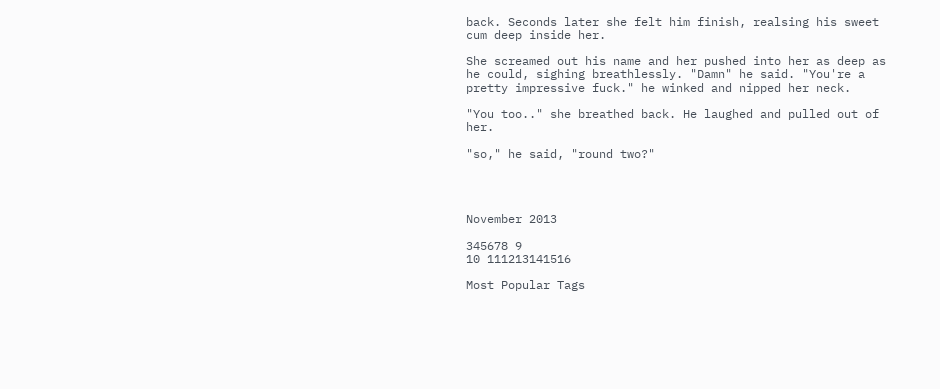back. Seconds later she felt him finish, realsing his sweet cum deep inside her.

She screamed out his name and her pushed into her as deep as he could, sighing breathlessly. "Damn" he said. "You're a pretty impressive fuck." he winked and nipped her neck.

"You too.." she breathed back. He laughed and pulled out of her.

"so," he said, "round two?"




November 2013

345678 9
10 111213141516

Most Popular Tags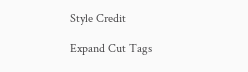Style Credit

Expand Cut Tags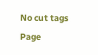No cut tags
Page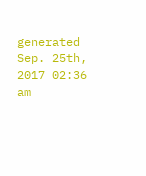generated Sep. 25th, 2017 02:36 am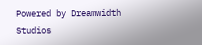Powered by Dreamwidth Studios